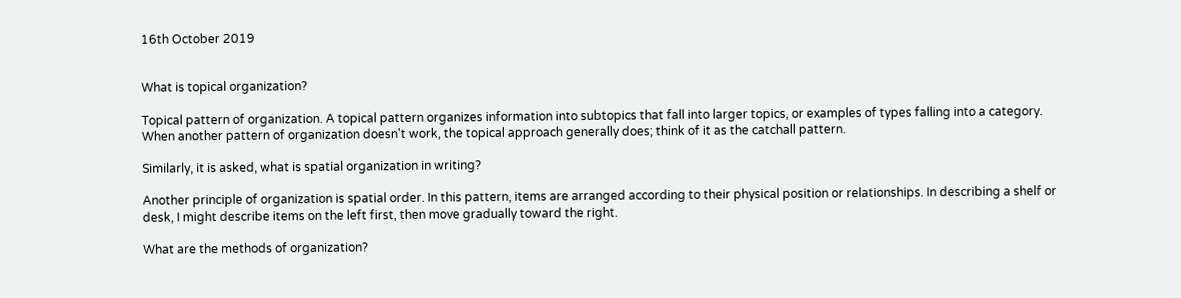16th October 2019


What is topical organization?

Topical pattern of organization. A topical pattern organizes information into subtopics that fall into larger topics, or examples of types falling into a category. When another pattern of organization doesn't work, the topical approach generally does; think of it as the catchall pattern.

Similarly, it is asked, what is spatial organization in writing?

Another principle of organization is spatial order. In this pattern, items are arranged according to their physical position or relationships. In describing a shelf or desk, I might describe items on the left first, then move gradually toward the right.

What are the methods of organization?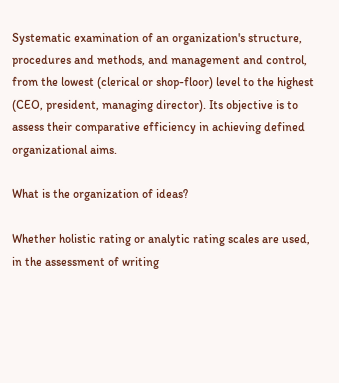Systematic examination of an organization's structure, procedures and methods, and management and control, from the lowest (clerical or shop-floor) level to the highest (CEO, president, managing director). Its objective is to assess their comparative efficiency in achieving defined organizational aims.

What is the organization of ideas?

Whether holistic rating or analytic rating scales are used, in the assessment of writing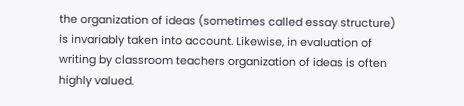the organization of ideas (sometimes called essay structure) is invariably taken into account. Likewise, in evaluation of writing by classroom teachers organization of ideas is often highly valued.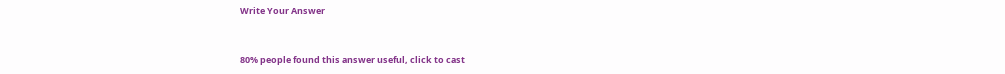Write Your Answer


80% people found this answer useful, click to cast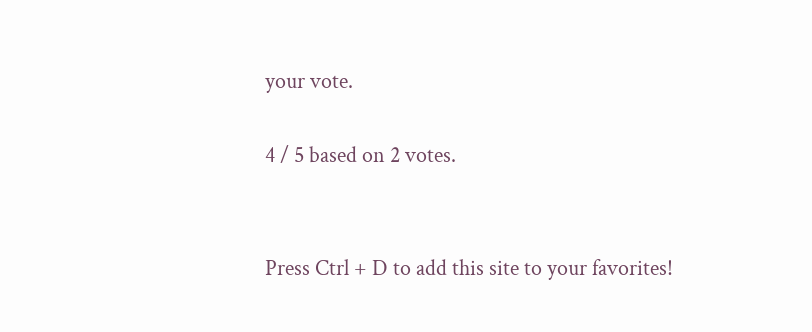your vote.

4 / 5 based on 2 votes.


Press Ctrl + D to add this site to your favorites!